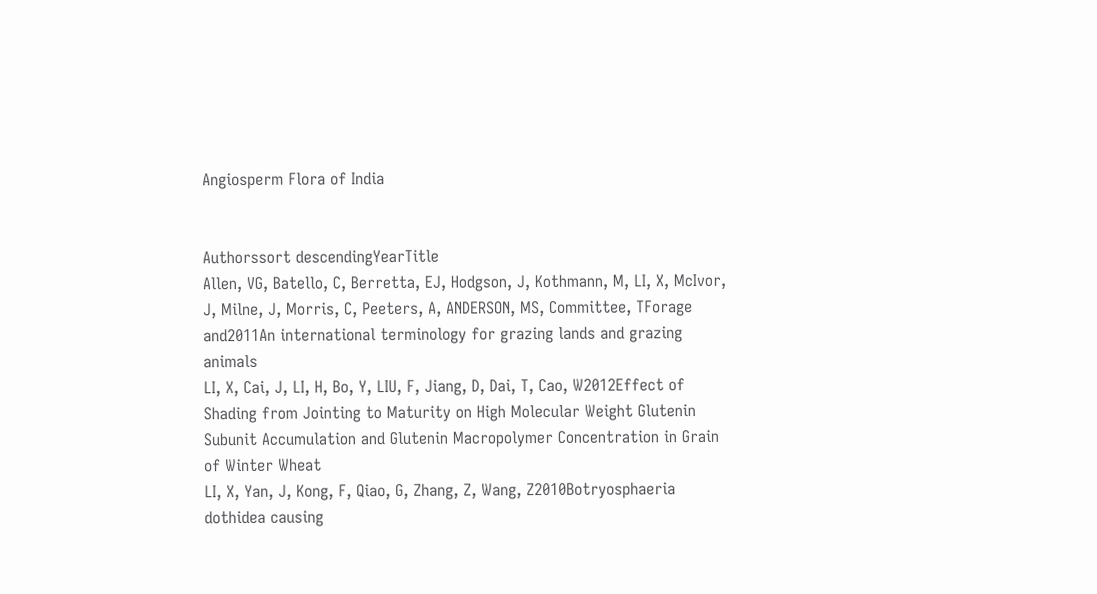Angiosperm Flora of India


Authorssort descendingYearTitle
Allen, VG, Batello, C, Berretta, EJ, Hodgson, J, Kothmann, M, LI, X, McIvor, J, Milne, J, Morris, C, Peeters, A, ANDERSON, MS, Committee, TForage and2011An international terminology for grazing lands and grazing animals
LI, X, Cai, J, LI, H, Bo, Y, LIU, F, Jiang, D, Dai, T, Cao, W2012Effect of Shading from Jointing to Maturity on High Molecular Weight Glutenin Subunit Accumulation and Glutenin Macropolymer Concentration in Grain of Winter Wheat
LI, X, Yan, J, Kong, F, Qiao, G, Zhang, Z, Wang, Z2010Botryosphaeria dothidea causing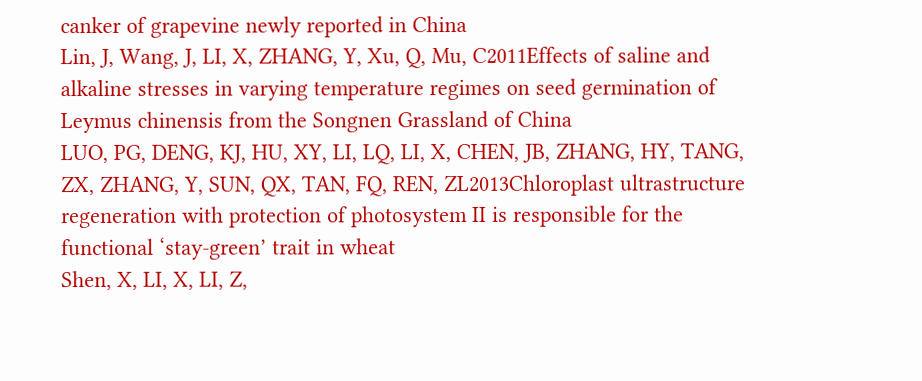canker of grapevine newly reported in China
Lin, J, Wang, J, LI, X, ZHANG, Y, Xu, Q, Mu, C2011Effects of saline and alkaline stresses in varying temperature regimes on seed germination of Leymus chinensis from the Songnen Grassland of China
LUO, PG, DENG, KJ, HU, XY, LI, LQ, LI, X, CHEN, JB, ZHANG, HY, TANG, ZX, ZHANG, Y, SUN, QX, TAN, FQ, REN, ZL2013Chloroplast ultrastructure regeneration with protection of photosystem II is responsible for the functional ‘stay-green’ trait in wheat
Shen, X, LI, X, LI, Z,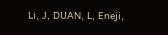Li, J, DUAN, L, Eneji,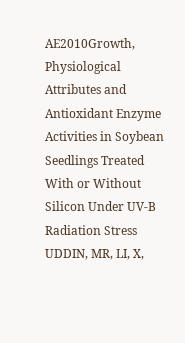AE2010Growth, Physiological Attributes and Antioxidant Enzyme Activities in Soybean Seedlings Treated With or Without Silicon Under UV-B Radiation Stress
UDDIN, MR, LI, X,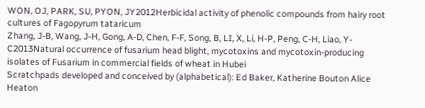WON, OJ, PARK, SU, PYON, JY2012Herbicidal activity of phenolic compounds from hairy root cultures of Fagopyrum tataricum
Zhang, J-B, Wang, J-H, Gong, A-D, Chen, F-F, Song, B, LI, X, Li, H-P, Peng, C-H, Liao, Y-C2013Natural occurrence of fusarium head blight, mycotoxins and mycotoxin-producing isolates of Fusarium in commercial fields of wheat in Hubei
Scratchpads developed and conceived by (alphabetical): Ed Baker, Katherine Bouton Alice Heaton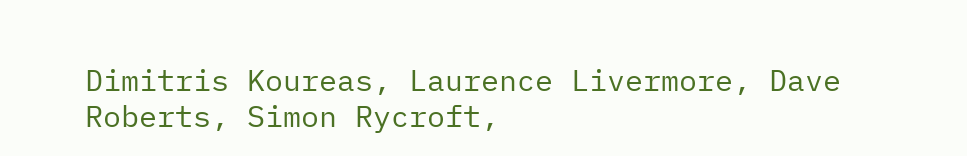Dimitris Koureas, Laurence Livermore, Dave Roberts, Simon Rycroft,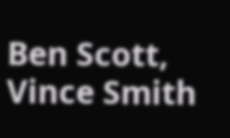Ben Scott, Vince Smith